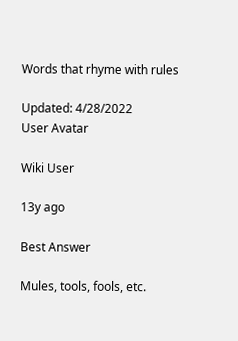Words that rhyme with rules

Updated: 4/28/2022
User Avatar

Wiki User

13y ago

Best Answer

Mules, tools, fools, etc.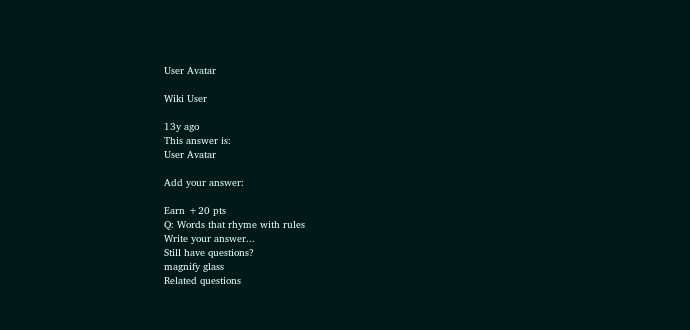User Avatar

Wiki User

13y ago
This answer is:
User Avatar

Add your answer:

Earn +20 pts
Q: Words that rhyme with rules
Write your answer...
Still have questions?
magnify glass
Related questions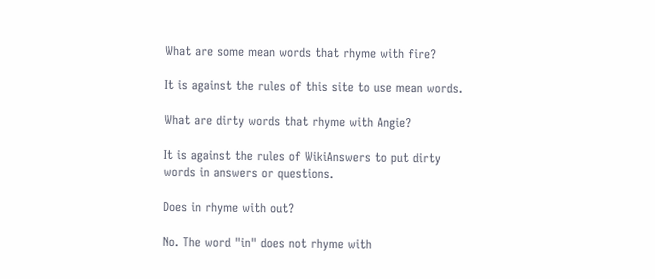What are some mean words that rhyme with fire?

It is against the rules of this site to use mean words.

What are dirty words that rhyme with Angie?

It is against the rules of WikiAnswers to put dirty words in answers or questions.

Does in rhyme with out?

No. The word "in" does not rhyme with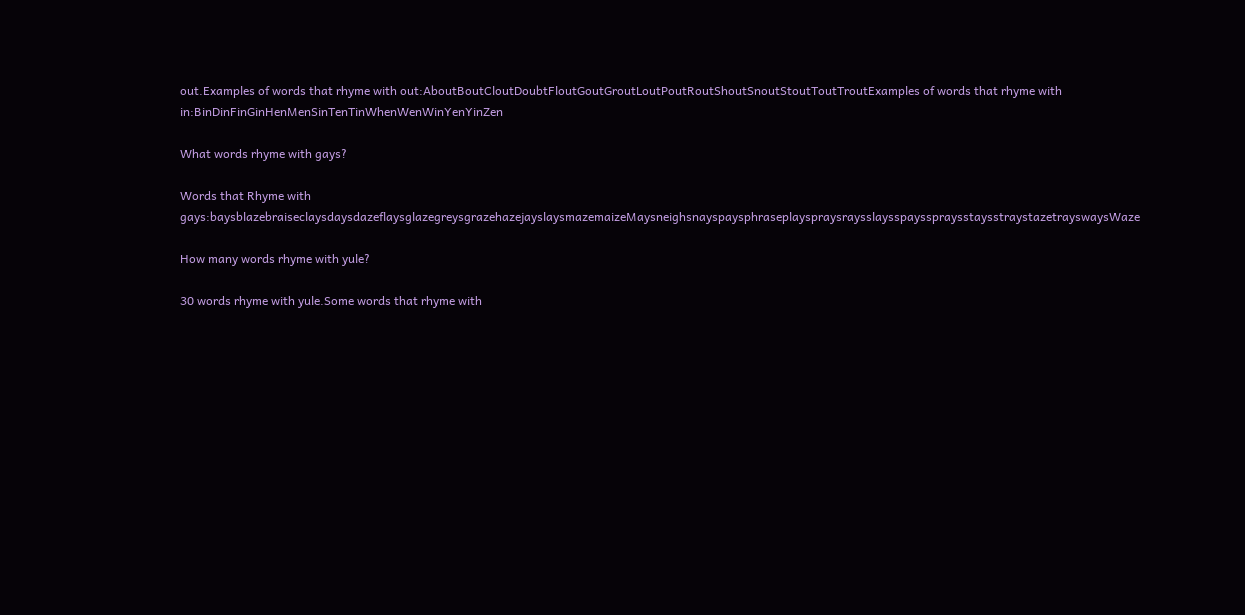out.Examples of words that rhyme with out:AboutBoutCloutDoubtFloutGoutGroutLoutPoutRoutShoutSnoutStoutToutTroutExamples of words that rhyme with in:BinDinFinGinHenMenSinTenTinWhenWenWinYenYinZen

What words rhyme with gays?

Words that Rhyme with gays:baysblazebraiseclaysdaysdazeflaysglazegreysgrazehazejayslaysmazemaizeMaysneighsnayspaysphraseplayspraysraysslaysspaysspraysstaysstraystazetrayswaysWaze

How many words rhyme with yule?

30 words rhyme with yule.Some words that rhyme with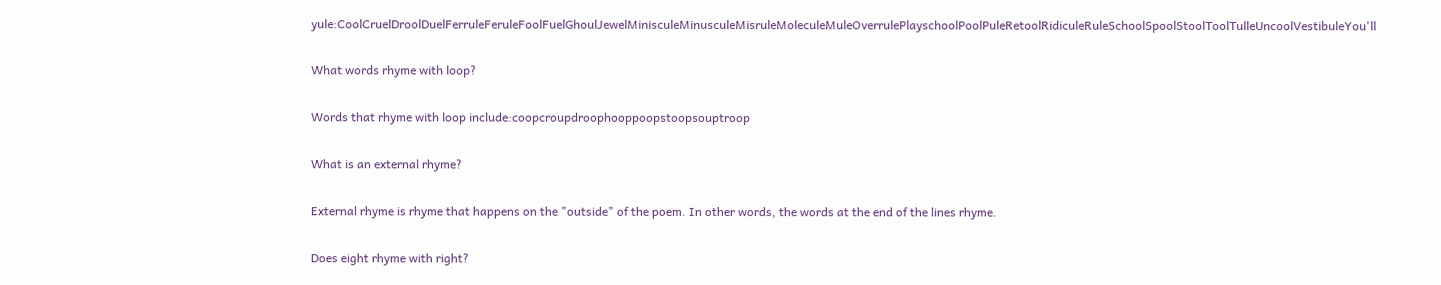yule:CoolCruelDroolDuelFerruleFeruleFoolFuelGhoulJewelMinisculeMinusculeMisruleMoleculeMuleOverrulePlayschoolPoolPuleRetoolRidiculeRuleSchoolSpoolStoolToolTulleUncoolVestibuleYou'll

What words rhyme with loop?

Words that rhyme with loop include:coopcroupdroophooppoopstoopsouptroop

What is an external rhyme?

External rhyme is rhyme that happens on the "outside" of the poem. In other words, the words at the end of the lines rhyme.

Does eight rhyme with right?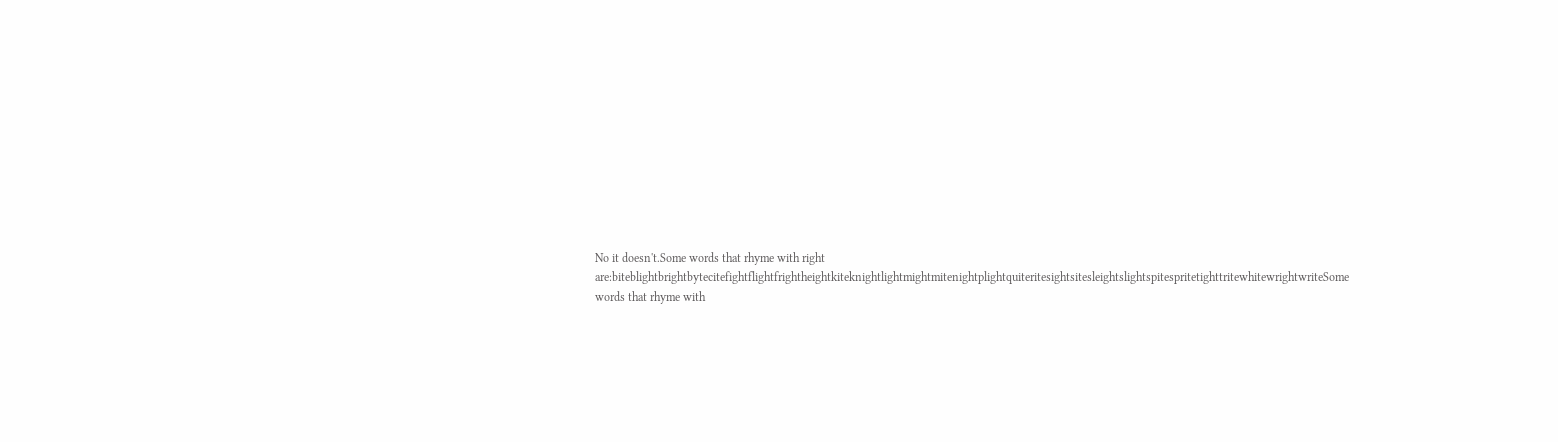No it doesn't.Some words that rhyme with right are:biteblightbrightbytecitefightflightfrightheightkiteknightlightmightmitenightplightquiteritesightsitesleightslightspitespritetighttritewhitewrightwriteSome words that rhyme with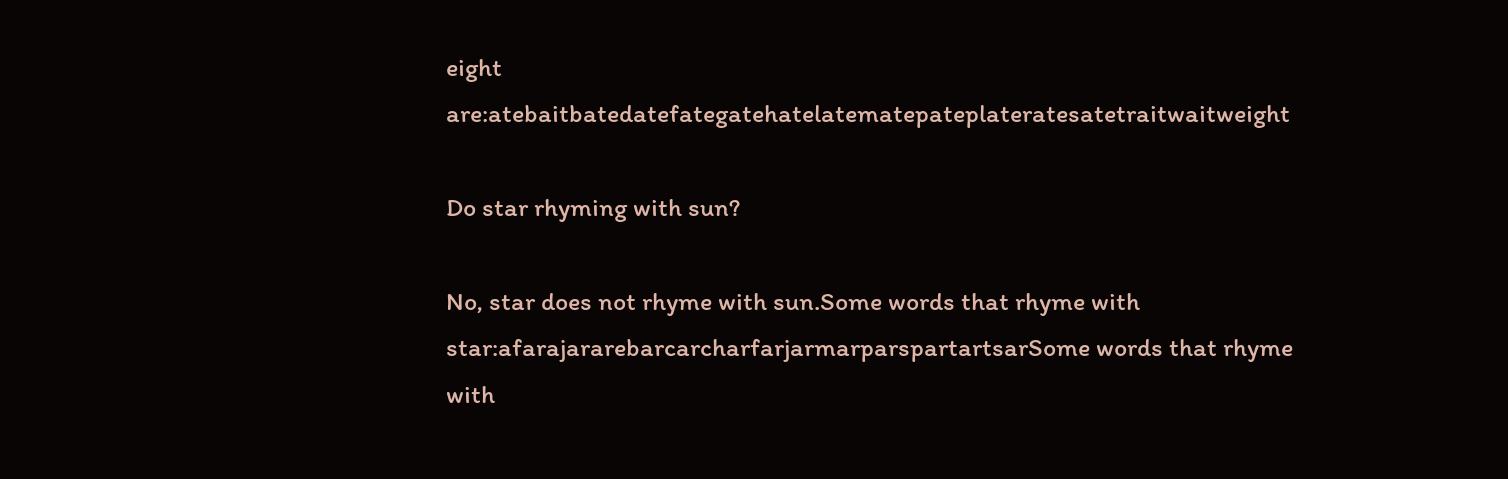eight are:atebaitbatedatefategatehatelatematepateplateratesatetraitwaitweight

Do star rhyming with sun?

No, star does not rhyme with sun.Some words that rhyme with star:afarajararebarcarcharfarjarmarparspartartsarSome words that rhyme with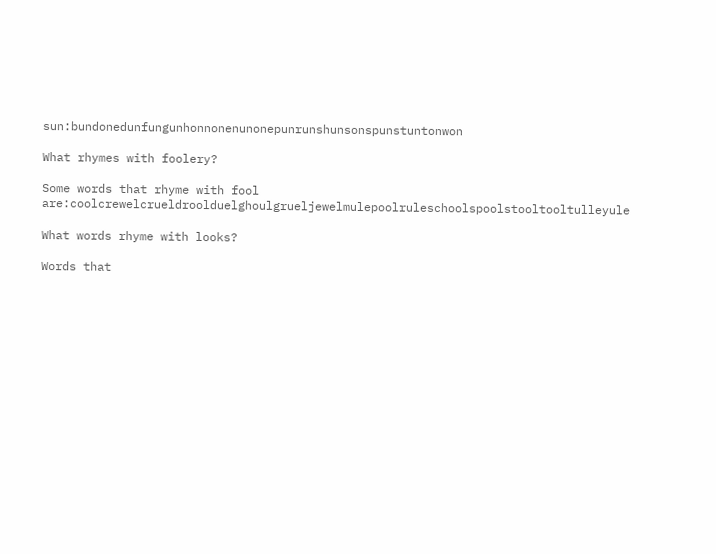sun:bundonedunfungunhonnonenunonepunrunshunsonspunstuntonwon

What rhymes with foolery?

Some words that rhyme with fool are:coolcrewelcrueldroolduelghoulgrueljewelmulepoolruleschoolspoolstooltooltulleyule

What words rhyme with looks?

Words that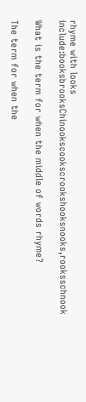rhyme with looks include:booksbrooksChinookscookscrookshooksnooks,rooksschnook

What is the term for when the middle of words rhyme?

The term for when the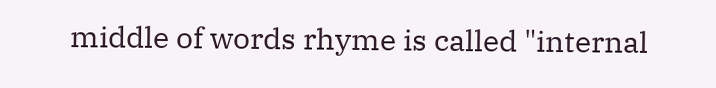middle of words rhyme is called "internal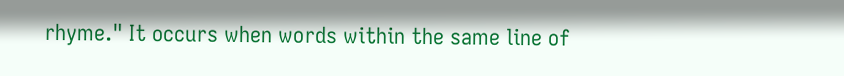rhyme." It occurs when words within the same line of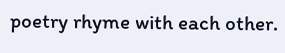poetry rhyme with each other.